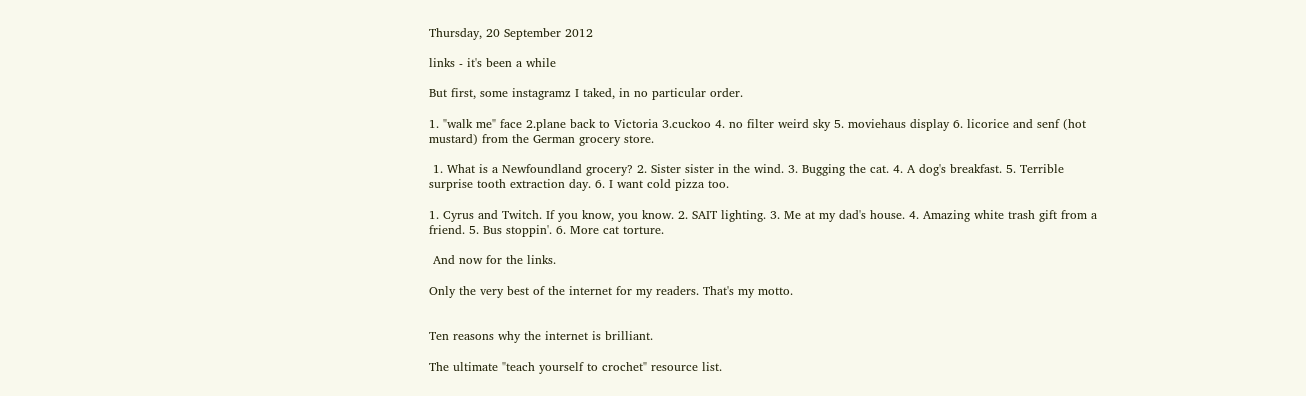Thursday, 20 September 2012

links - it's been a while

But first, some instagramz I taked, in no particular order.

1. "walk me" face 2.plane back to Victoria 3.cuckoo 4. no filter weird sky 5. moviehaus display 6. licorice and senf (hot mustard) from the German grocery store.

 1. What is a Newfoundland grocery? 2. Sister sister in the wind. 3. Bugging the cat. 4. A dog's breakfast. 5. Terrible surprise tooth extraction day. 6. I want cold pizza too.

1. Cyrus and Twitch. If you know, you know. 2. SAIT lighting. 3. Me at my dad's house. 4. Amazing white trash gift from a friend. 5. Bus stoppin'. 6. More cat torture.

 And now for the links.

Only the very best of the internet for my readers. That's my motto.


Ten reasons why the internet is brilliant.

The ultimate "teach yourself to crochet" resource list.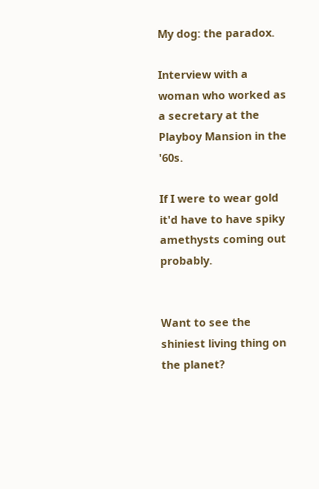My dog: the paradox.

Interview with a woman who worked as a secretary at the Playboy Mansion in the '60s.

If I were to wear gold it'd have to have spiky amethysts coming out probably.


Want to see the shiniest living thing on the planet?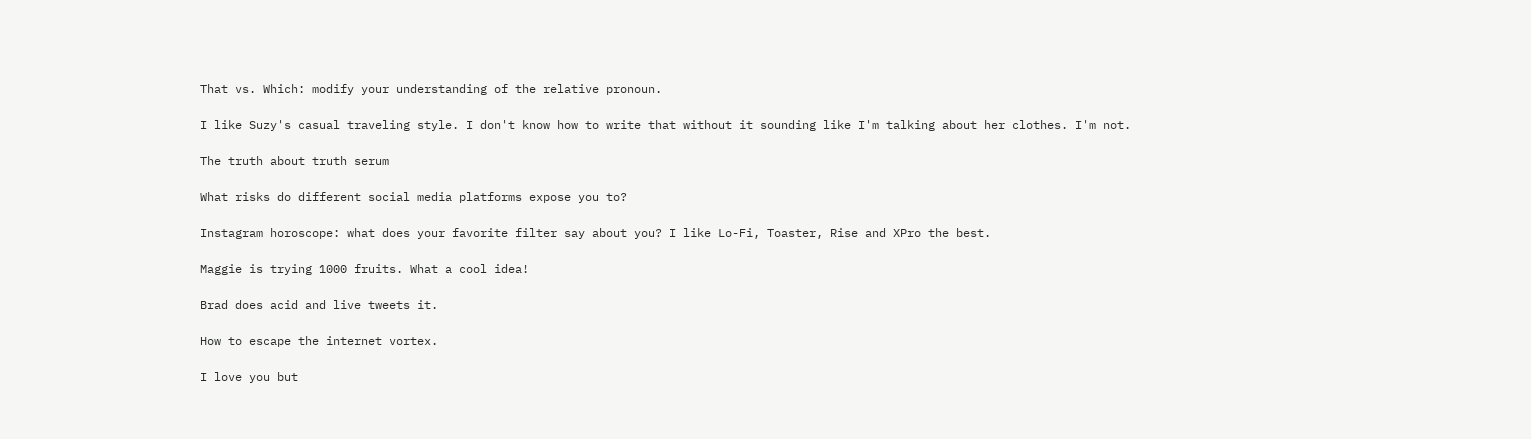That vs. Which: modify your understanding of the relative pronoun.

I like Suzy's casual traveling style. I don't know how to write that without it sounding like I'm talking about her clothes. I'm not.

The truth about truth serum

What risks do different social media platforms expose you to?

Instagram horoscope: what does your favorite filter say about you? I like Lo-Fi, Toaster, Rise and XPro the best.

Maggie is trying 1000 fruits. What a cool idea!

Brad does acid and live tweets it.

How to escape the internet vortex.

I love you but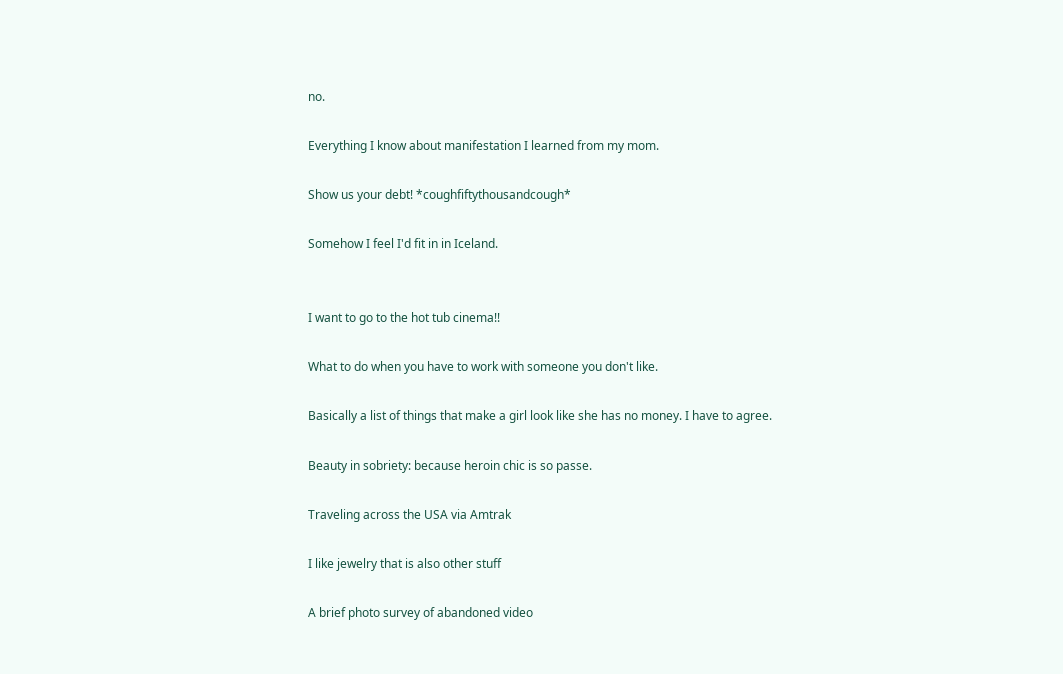no.

Everything I know about manifestation I learned from my mom.

Show us your debt! *coughfiftythousandcough*

Somehow I feel I'd fit in in Iceland.


I want to go to the hot tub cinema!!

What to do when you have to work with someone you don't like.

Basically a list of things that make a girl look like she has no money. I have to agree.

Beauty in sobriety: because heroin chic is so passe.

Traveling across the USA via Amtrak

I like jewelry that is also other stuff

A brief photo survey of abandoned video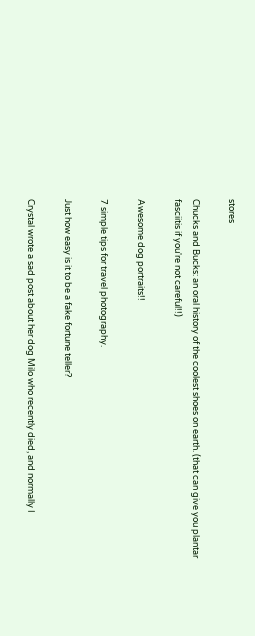stores

Chucks and Bucks: an oral history of the coolest shoes on earth. (that can give you plantar fasciitis if you're not careful!!)

Awesome dog portraits!!

7 simple tips for travel photography.

Just how easy is it to be a fake fortune teller?

Crystal wrote a sad post about her dog Milo who recently died, and normally I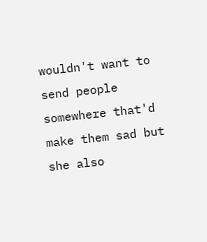wouldn't want to send people somewhere that'd make them sad but she also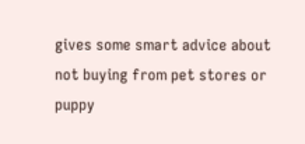gives some smart advice about not buying from pet stores or puppy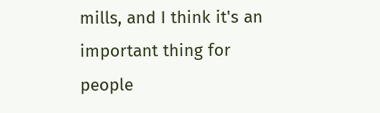mills, and I think it's an important thing for people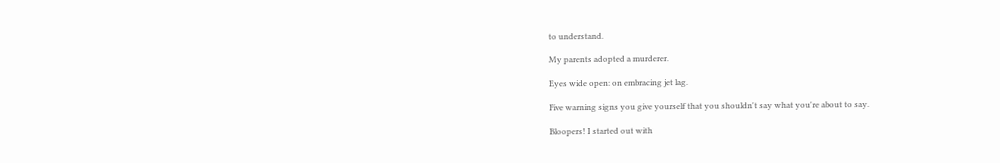to understand.

My parents adopted a murderer.

Eyes wide open: on embracing jet lag.

Five warning signs you give yourself that you shouldn't say what you're about to say.

Bloopers! I started out with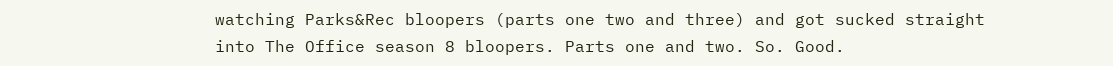watching Parks&Rec bloopers (parts one two and three) and got sucked straight into The Office season 8 bloopers. Parts one and two. So. Good.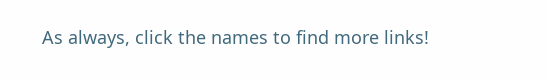As always, click the names to find more links!